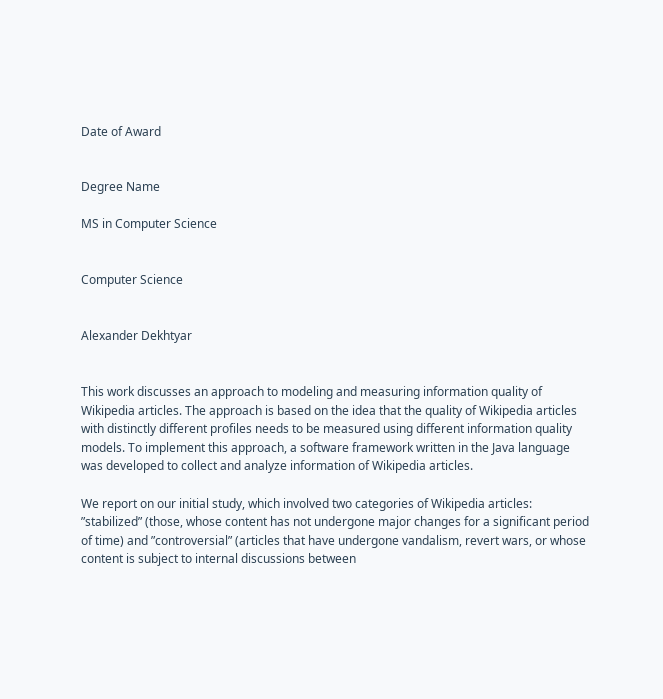Date of Award


Degree Name

MS in Computer Science


Computer Science


Alexander Dekhtyar


This work discusses an approach to modeling and measuring information quality of Wikipedia articles. The approach is based on the idea that the quality of Wikipedia articles with distinctly different profiles needs to be measured using different information quality models. To implement this approach, a software framework written in the Java language was developed to collect and analyze information of Wikipedia articles.

We report on our initial study, which involved two categories of Wikipedia articles: ”stabilized” (those, whose content has not undergone major changes for a significant period of time) and ”controversial” (articles that have undergone vandalism, revert wars, or whose content is subject to internal discussions between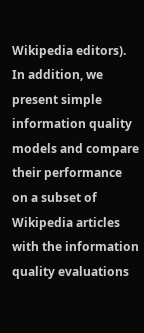Wikipedia editors). In addition, we present simple information quality models and compare their performance on a subset of Wikipedia articles with the information quality evaluations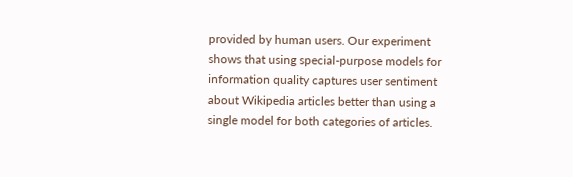provided by human users. Our experiment shows that using special-purpose models for information quality captures user sentiment about Wikipedia articles better than using a single model for both categories of articles.